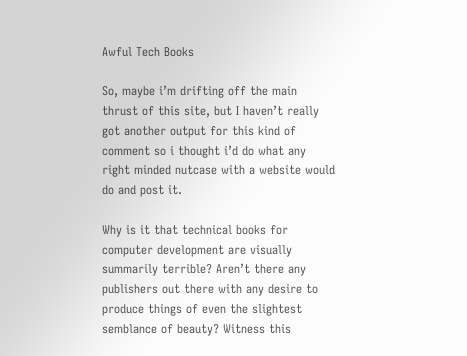Awful Tech Books

So, maybe i’m drifting off the main thrust of this site, but I haven’t really got another output for this kind of comment so i thought i’d do what any right minded nutcase with a website would do and post it.

Why is it that technical books for computer development are visually summarily terrible? Aren’t there any publishers out there with any desire to produce things of even the slightest semblance of beauty? Witness this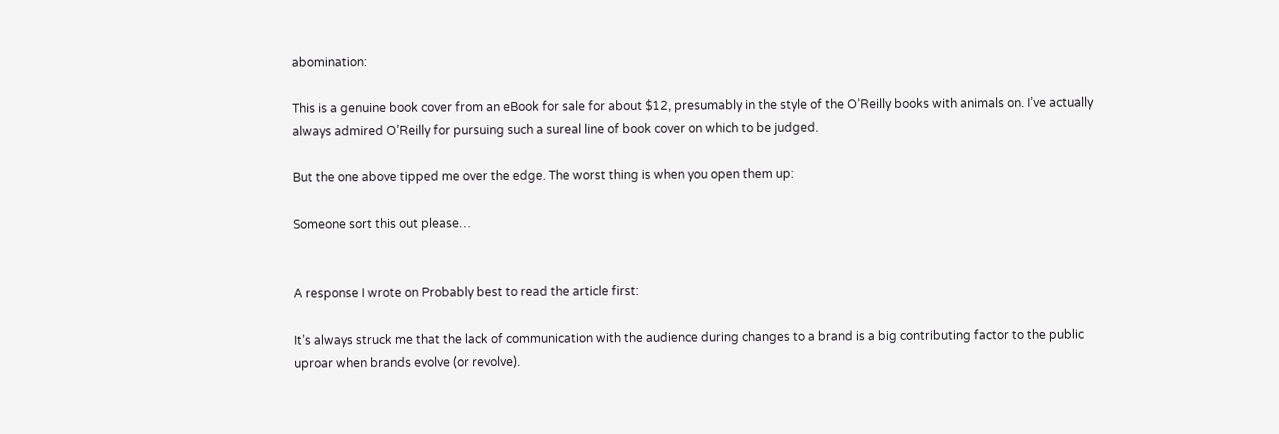abomination:

This is a genuine book cover from an eBook for sale for about $12, presumably in the style of the O’Reilly books with animals on. I’ve actually always admired O’Reilly for pursuing such a sureal line of book cover on which to be judged.

But the one above tipped me over the edge. The worst thing is when you open them up:

Someone sort this out please…


A response I wrote on Probably best to read the article first:

It’s always struck me that the lack of communication with the audience during changes to a brand is a big contributing factor to the public uproar when brands evolve (or revolve).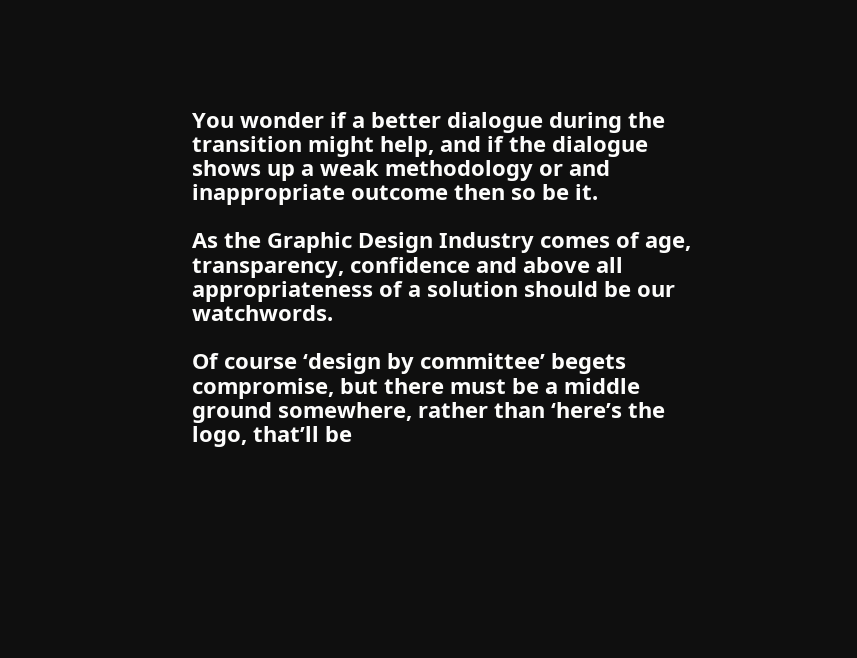You wonder if a better dialogue during the transition might help, and if the dialogue shows up a weak methodology or and inappropriate outcome then so be it.

As the Graphic Design Industry comes of age, transparency, confidence and above all appropriateness of a solution should be our watchwords.

Of course ‘design by committee’ begets compromise, but there must be a middle ground somewhere, rather than ‘here’s the logo, that’ll be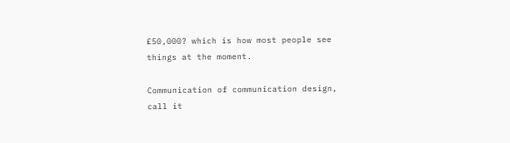£50,000? which is how most people see things at the moment.

Communication of communication design, call it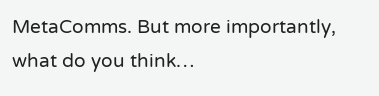MetaComms. But more importantly, what do you think…